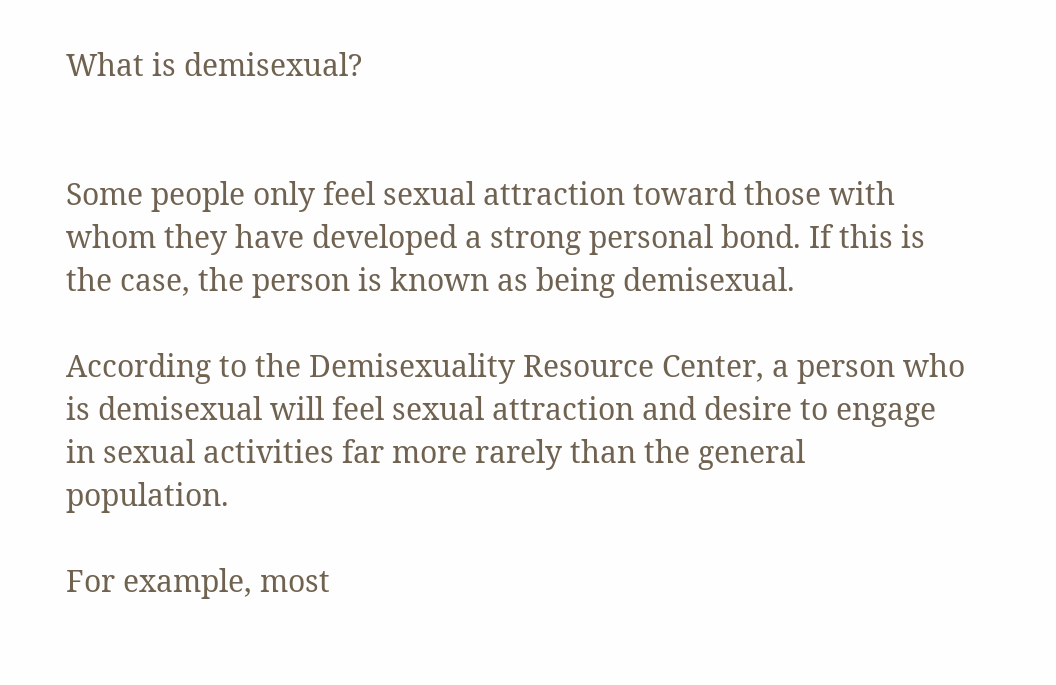What is demisexual?


Some people only feel sexual attraction toward those with whom they have developed a strong personal bond. If this is the case, the person is known as being demisexual.

According to the Demisexuality Resource Center, a person who is demisexual will feel sexual attraction and desire to engage in sexual activities far more rarely than the general population.

For example, most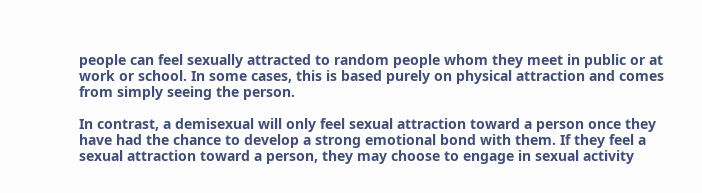people can feel sexually attracted to random people whom they meet in public or at work or school. In some cases, this is based purely on physical attraction and comes from simply seeing the person.

In contrast, a demisexual will only feel sexual attraction toward a person once they have had the chance to develop a strong emotional bond with them. If they feel a sexual attraction toward a person, they may choose to engage in sexual activity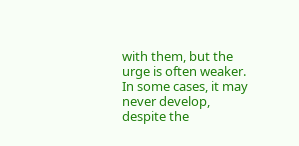with them, but the urge is often weaker. In some cases, it may never develop, despite the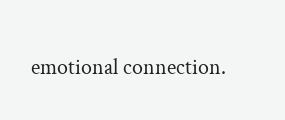emotional connection.